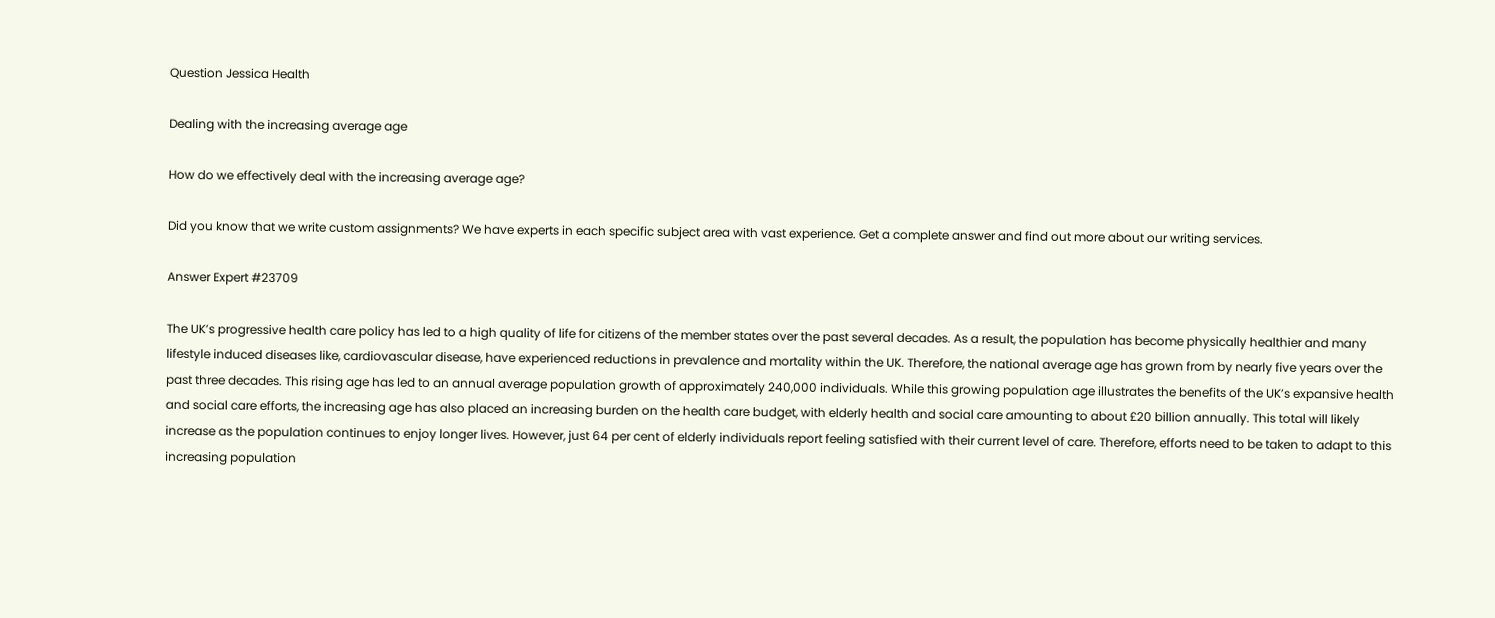Question Jessica Health

Dealing with the increasing average age

How do we effectively deal with the increasing average age?

Did you know that we write custom assignments? We have experts in each specific subject area with vast experience. Get a complete answer and find out more about our writing services.

Answer Expert #23709

The UK’s progressive health care policy has led to a high quality of life for citizens of the member states over the past several decades. As a result, the population has become physically healthier and many lifestyle induced diseases like, cardiovascular disease, have experienced reductions in prevalence and mortality within the UK. Therefore, the national average age has grown from by nearly five years over the past three decades. This rising age has led to an annual average population growth of approximately 240,000 individuals. While this growing population age illustrates the benefits of the UK’s expansive health and social care efforts, the increasing age has also placed an increasing burden on the health care budget, with elderly health and social care amounting to about £20 billion annually. This total will likely increase as the population continues to enjoy longer lives. However, just 64 per cent of elderly individuals report feeling satisfied with their current level of care. Therefore, efforts need to be taken to adapt to this increasing population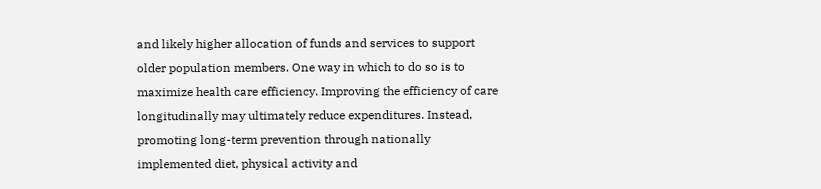and likely higher allocation of funds and services to support older population members. One way in which to do so is to maximize health care efficiency. Improving the efficiency of care longitudinally may ultimately reduce expenditures. Instead, promoting long-term prevention through nationally implemented diet, physical activity and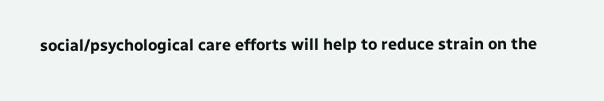social/psychological care efforts will help to reduce strain on the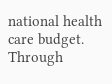national health care budget. Through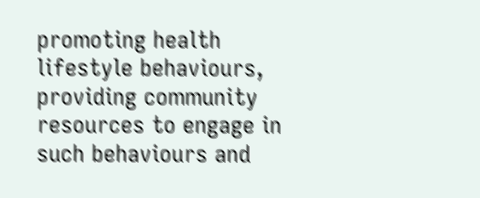promoting health lifestyle behaviours, providing community resources to engage in such behaviours and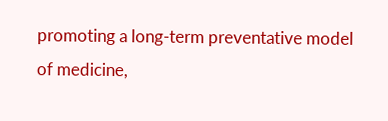promoting a long-term preventative model of medicine,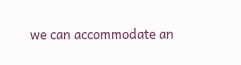we can accommodate an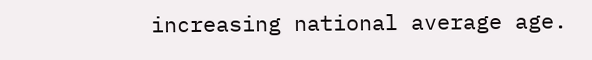increasing national average age.